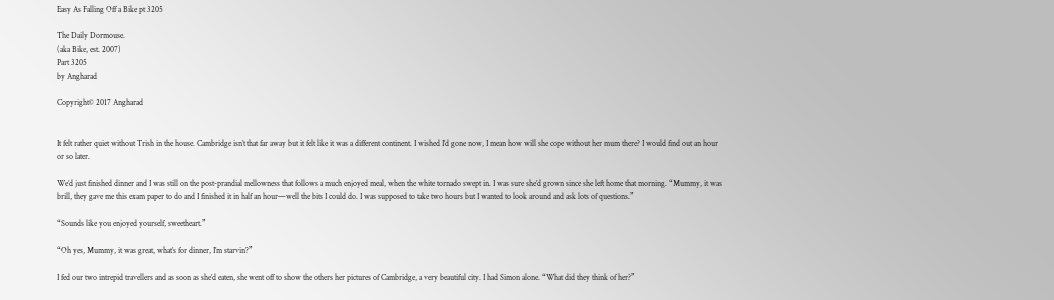Easy As Falling Off a Bike pt 3205

The Daily Dormouse.
(aka Bike, est. 2007)
Part 3205
by Angharad

Copyright© 2017 Angharad


It felt rather quiet without Trish in the house. Cambridge isn’t that far away but it felt like it was a different continent. I wished I’d gone now, I mean how will she cope without her mum there? I would find out an hour or so later.

We’d just finished dinner and I was still on the post-prandial mellowness that follows a much enjoyed meal, when the white tornado swept in. I was sure she’d grown since she left home that morning. “Mummy, it was brill, they gave me this exam paper to do and I finished it in half an hour—well the bits I could do. I was supposed to take two hours but I wanted to look around and ask lots of questions.”

“Sounds like you enjoyed yourself, sweetheart.”

“Oh yes, Mummy, it was great, what’s for dinner, I’m starvin’?”

I fed our two intrepid travellers and as soon as she’d eaten, she went off to show the others her pictures of Cambridge, a very beautiful city. I had Simon alone. “What did they think of her?”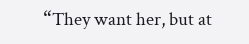“They want her, but at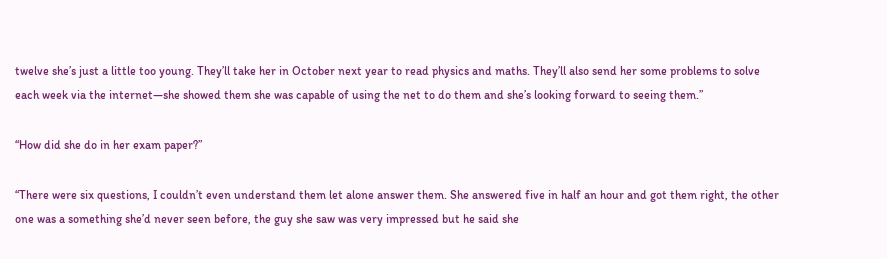twelve she’s just a little too young. They’ll take her in October next year to read physics and maths. They’ll also send her some problems to solve each week via the internet—she showed them she was capable of using the net to do them and she’s looking forward to seeing them.”

“How did she do in her exam paper?”

“There were six questions, I couldn’t even understand them let alone answer them. She answered five in half an hour and got them right, the other one was a something she’d never seen before, the guy she saw was very impressed but he said she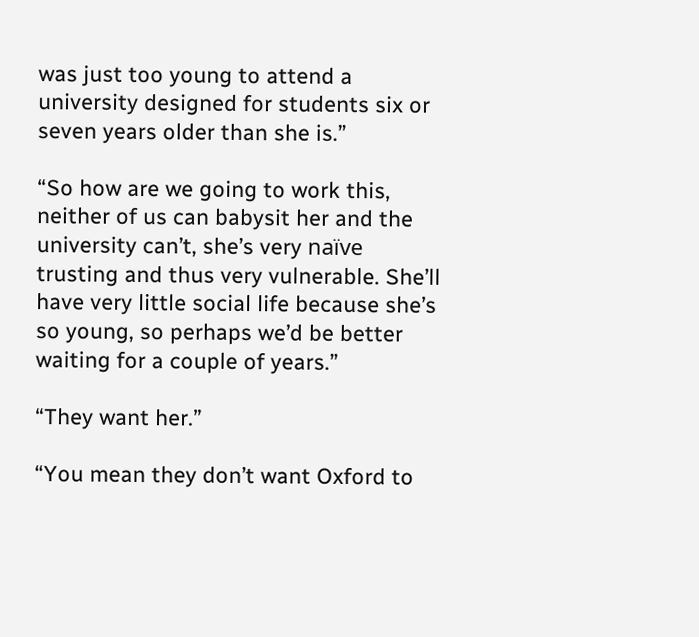was just too young to attend a university designed for students six or seven years older than she is.”

“So how are we going to work this, neither of us can babysit her and the university can’t, she’s very naïve trusting and thus very vulnerable. She’ll have very little social life because she’s so young, so perhaps we’d be better waiting for a couple of years.”

“They want her.”

“You mean they don’t want Oxford to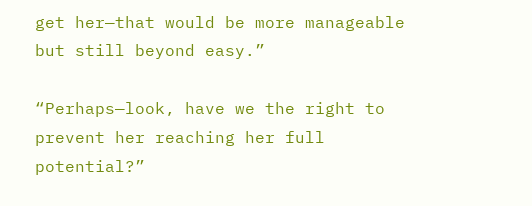get her—that would be more manageable but still beyond easy.”

“Perhaps—look, have we the right to prevent her reaching her full potential?”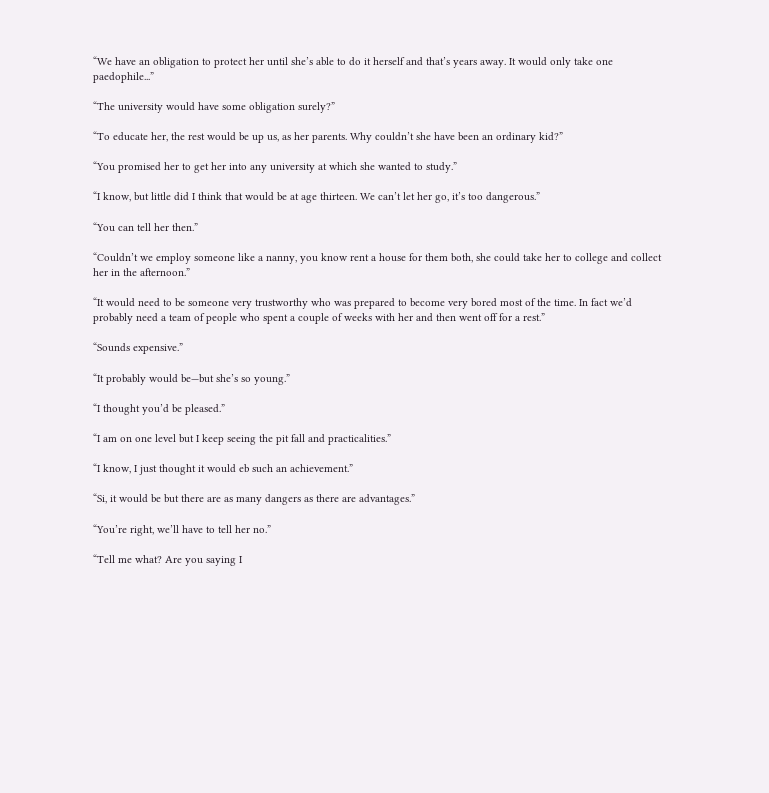“We have an obligation to protect her until she’s able to do it herself and that’s years away. It would only take one paedophile...”

“The university would have some obligation surely?”

“To educate her, the rest would be up us, as her parents. Why couldn’t she have been an ordinary kid?”

“You promised her to get her into any university at which she wanted to study.”

“I know, but little did I think that would be at age thirteen. We can’t let her go, it’s too dangerous.”

“You can tell her then.”

“Couldn’t we employ someone like a nanny, you know rent a house for them both, she could take her to college and collect her in the afternoon.”

“It would need to be someone very trustworthy who was prepared to become very bored most of the time. In fact we’d probably need a team of people who spent a couple of weeks with her and then went off for a rest.”

“Sounds expensive.”

“It probably would be—but she’s so young.”

“I thought you’d be pleased.”

“I am on one level but I keep seeing the pit fall and practicalities.”

“I know, I just thought it would eb such an achievement.”

“Si, it would be but there are as many dangers as there are advantages.”

“You’re right, we’ll have to tell her no.”

“Tell me what? Are you saying I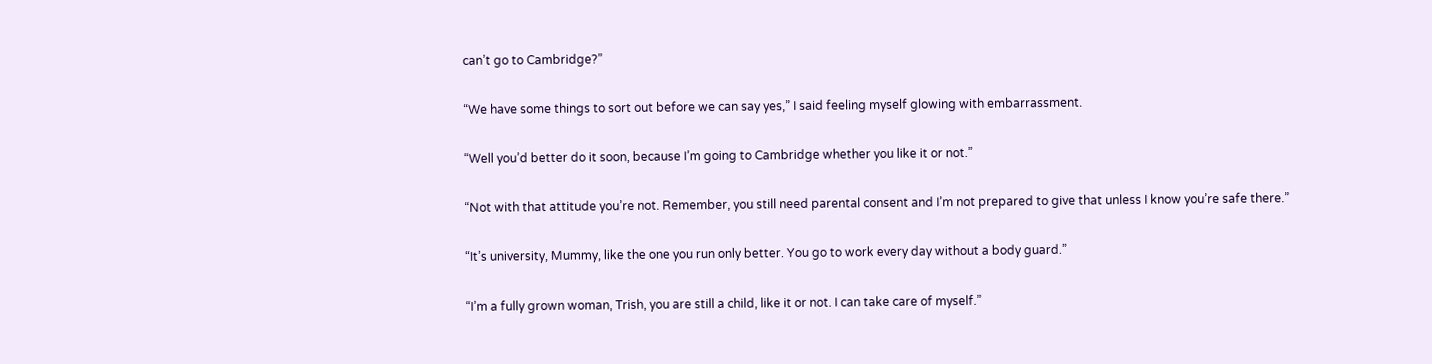can’t go to Cambridge?”

“We have some things to sort out before we can say yes,” I said feeling myself glowing with embarrassment.

“Well you’d better do it soon, because I’m going to Cambridge whether you like it or not.”

“Not with that attitude you’re not. Remember, you still need parental consent and I’m not prepared to give that unless I know you’re safe there.”

“It’s university, Mummy, like the one you run only better. You go to work every day without a body guard.”

“I’m a fully grown woman, Trish, you are still a child, like it or not. I can take care of myself.”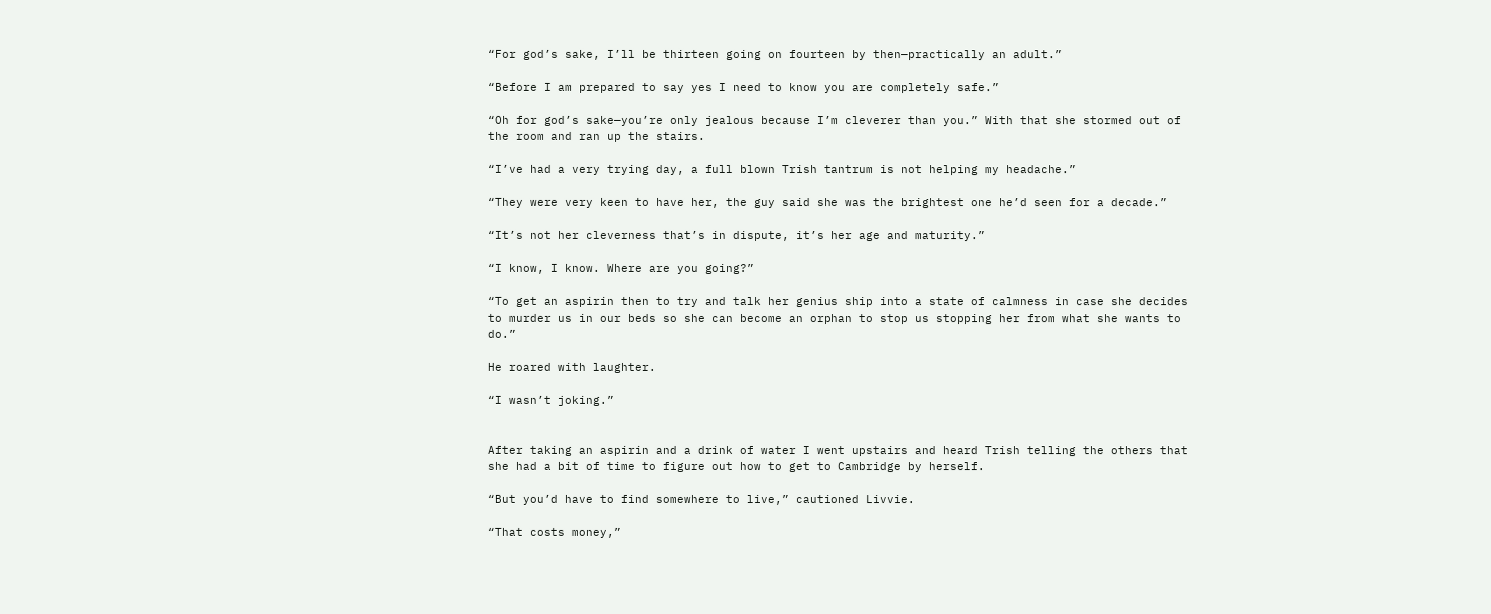“For god’s sake, I’ll be thirteen going on fourteen by then—practically an adult.”

“Before I am prepared to say yes I need to know you are completely safe.”

“Oh for god’s sake—you’re only jealous because I’m cleverer than you.” With that she stormed out of the room and ran up the stairs.

“I’ve had a very trying day, a full blown Trish tantrum is not helping my headache.”

“They were very keen to have her, the guy said she was the brightest one he’d seen for a decade.”

“It’s not her cleverness that’s in dispute, it’s her age and maturity.”

“I know, I know. Where are you going?”

“To get an aspirin then to try and talk her genius ship into a state of calmness in case she decides to murder us in our beds so she can become an orphan to stop us stopping her from what she wants to do.”

He roared with laughter.

“I wasn’t joking.”


After taking an aspirin and a drink of water I went upstairs and heard Trish telling the others that she had a bit of time to figure out how to get to Cambridge by herself.

“But you’d have to find somewhere to live,” cautioned Livvie.

“That costs money,”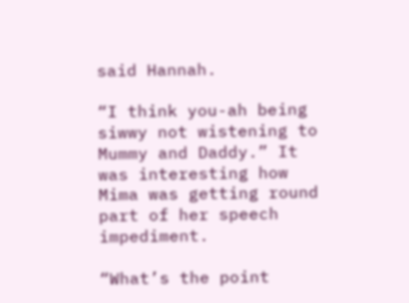said Hannah.

“I think you-ah being siwwy not wistening to Mummy and Daddy.” It was interesting how Mima was getting round part of her speech impediment.

“What’s the point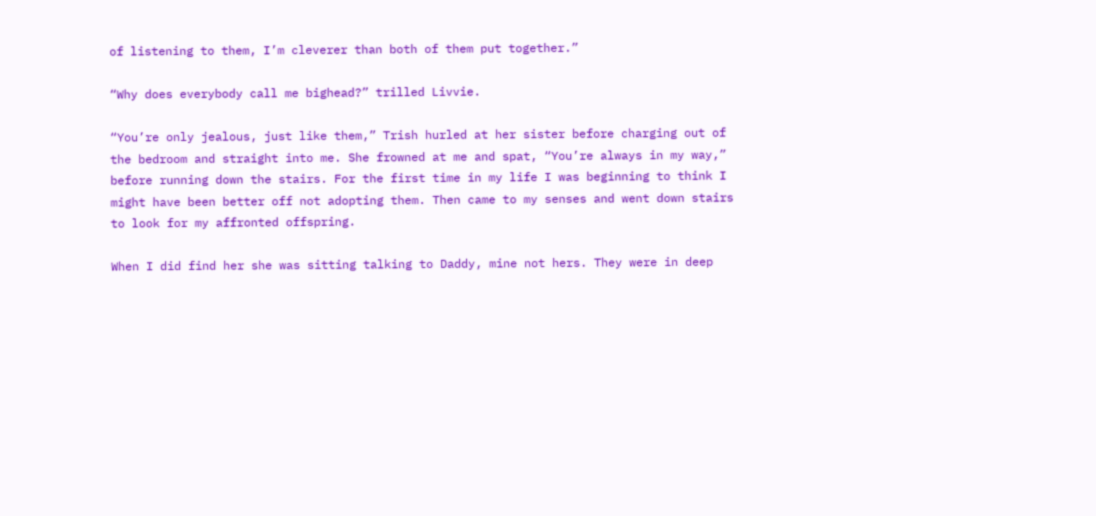of listening to them, I’m cleverer than both of them put together.”

“Why does everybody call me bighead?” trilled Livvie.

“You’re only jealous, just like them,” Trish hurled at her sister before charging out of the bedroom and straight into me. She frowned at me and spat, “You’re always in my way,” before running down the stairs. For the first time in my life I was beginning to think I might have been better off not adopting them. Then came to my senses and went down stairs to look for my affronted offspring.

When I did find her she was sitting talking to Daddy, mine not hers. They were in deep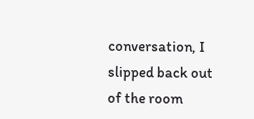conversation, I slipped back out of the room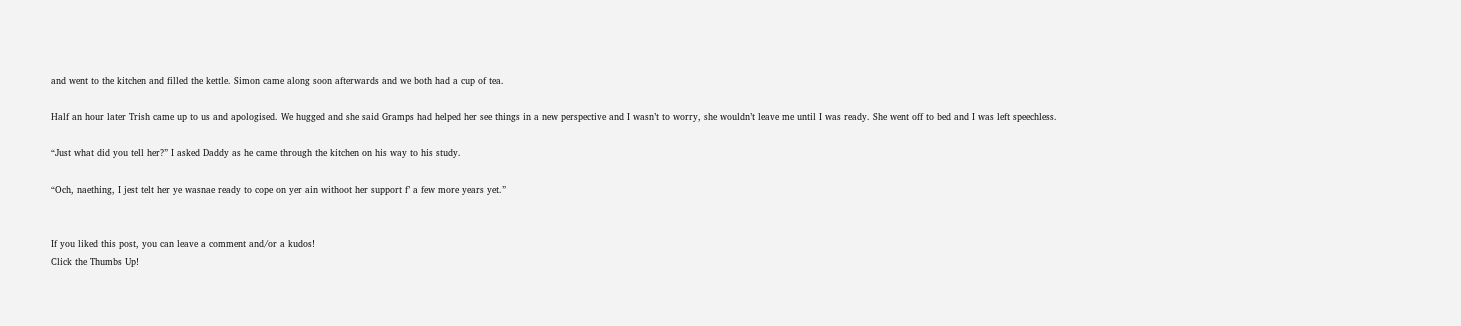and went to the kitchen and filled the kettle. Simon came along soon afterwards and we both had a cup of tea.

Half an hour later Trish came up to us and apologised. We hugged and she said Gramps had helped her see things in a new perspective and I wasn’t to worry, she wouldn’t leave me until I was ready. She went off to bed and I was left speechless.

“Just what did you tell her?” I asked Daddy as he came through the kitchen on his way to his study.

“Och, naething, I jest telt her ye wasnae ready to cope on yer ain withoot her support f’ a few more years yet.”


If you liked this post, you can leave a comment and/or a kudos!
Click the Thumbs Up!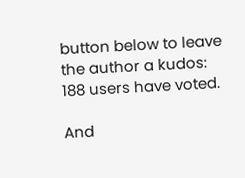button below to leave the author a kudos:
188 users have voted.

And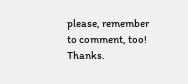please, remember to comment, too! Thanks.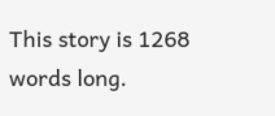This story is 1268 words long.